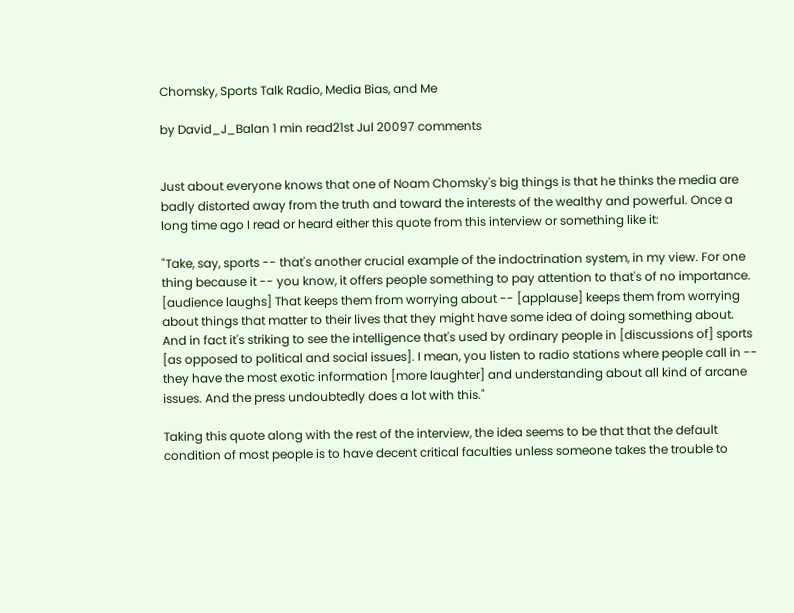Chomsky, Sports Talk Radio, Media Bias, and Me

by David_J_Balan 1 min read21st Jul 20097 comments


Just about everyone knows that one of Noam Chomsky's big things is that he thinks the media are badly distorted away from the truth and toward the interests of the wealthy and powerful. Once a long time ago I read or heard either this quote from this interview or something like it:

"Take, say, sports -- that's another crucial example of the indoctrination system, in my view. For one thing because it -- you know, it offers people something to pay attention to that's of no importance. [audience laughs] That keeps them from worrying about -- [applause] keeps them from worrying about things that matter to their lives that they might have some idea of doing something about. And in fact it's striking to see the intelligence that's used by ordinary people in [discussions of] sports [as opposed to political and social issues]. I mean, you listen to radio stations where people call in -- they have the most exotic information [more laughter] and understanding about all kind of arcane issues. And the press undoubtedly does a lot with this."

Taking this quote along with the rest of the interview, the idea seems to be that that the default condition of most people is to have decent critical faculties unless someone takes the trouble to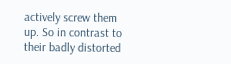actively screw them up. So in contrast to their badly distorted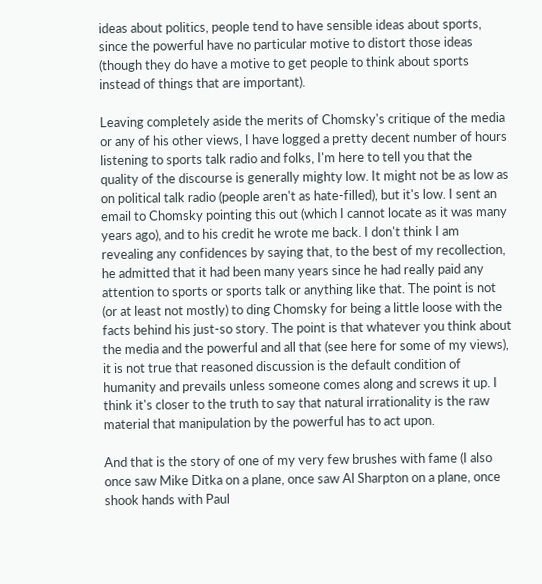ideas about politics, people tend to have sensible ideas about sports, since the powerful have no particular motive to distort those ideas (though they do have a motive to get people to think about sports instead of things that are important).

Leaving completely aside the merits of Chomsky's critique of the media or any of his other views, I have logged a pretty decent number of hours listening to sports talk radio and folks, I'm here to tell you that the quality of the discourse is generally mighty low. It might not be as low as on political talk radio (people aren't as hate-filled), but it's low. I sent an email to Chomsky pointing this out (which I cannot locate as it was many years ago), and to his credit he wrote me back. I don't think I am revealing any confidences by saying that, to the best of my recollection, he admitted that it had been many years since he had really paid any attention to sports or sports talk or anything like that. The point is not (or at least not mostly) to ding Chomsky for being a little loose with the facts behind his just-so story. The point is that whatever you think about the media and the powerful and all that (see here for some of my views), it is not true that reasoned discussion is the default condition of humanity and prevails unless someone comes along and screws it up. I think it's closer to the truth to say that natural irrationality is the raw material that manipulation by the powerful has to act upon.

And that is the story of one of my very few brushes with fame (I also once saw Mike Ditka on a plane, once saw Al Sharpton on a plane, once shook hands with Paul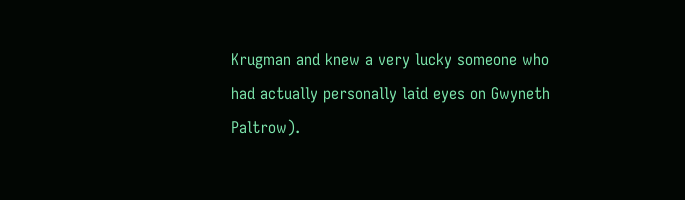Krugman and knew a very lucky someone who had actually personally laid eyes on Gwyneth Paltrow).